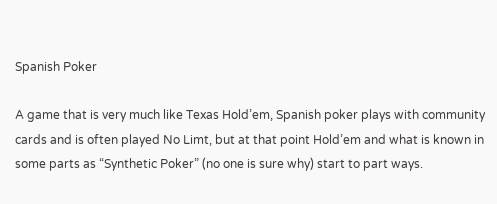Spanish Poker

A game that is very much like Texas Hold’em, Spanish poker plays with community cards and is often played No Limt, but at that point Hold’em and what is known in some parts as “Synthetic Poker” (no one is sure why) start to part ways.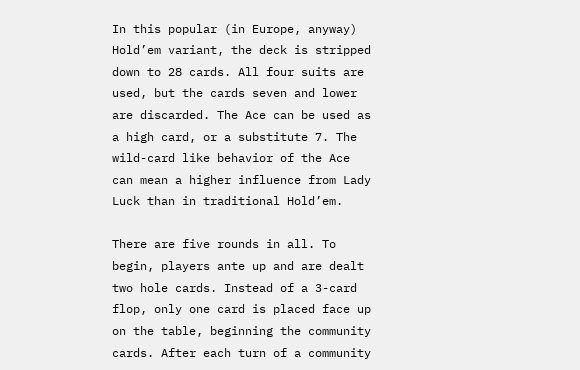In this popular (in Europe, anyway) Hold’em variant, the deck is stripped down to 28 cards. All four suits are used, but the cards seven and lower are discarded. The Ace can be used as a high card, or a substitute 7. The wild-card like behavior of the Ace can mean a higher influence from Lady Luck than in traditional Hold’em.

There are five rounds in all. To begin, players ante up and are dealt two hole cards. Instead of a 3-card flop, only one card is placed face up on the table, beginning the community cards. After each turn of a community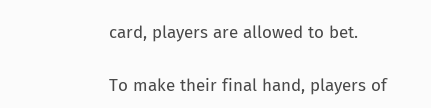card, players are allowed to bet.

To make their final hand, players of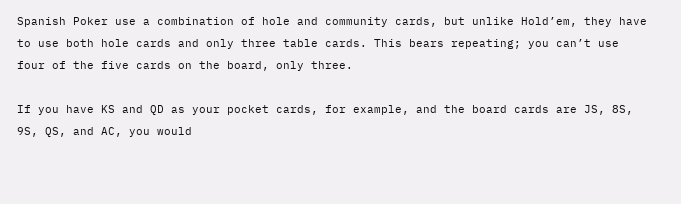Spanish Poker use a combination of hole and community cards, but unlike Hold’em, they have to use both hole cards and only three table cards. This bears repeating; you can’t use four of the five cards on the board, only three.

If you have KS and QD as your pocket cards, for example, and the board cards are JS, 8S, 9S, QS, and AC, you would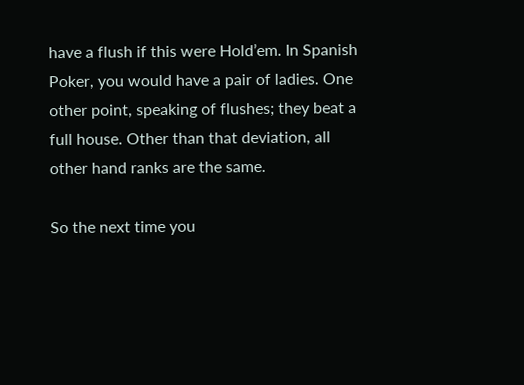have a flush if this were Hold’em. In Spanish Poker, you would have a pair of ladies. One other point, speaking of flushes; they beat a full house. Other than that deviation, all other hand ranks are the same.

So the next time you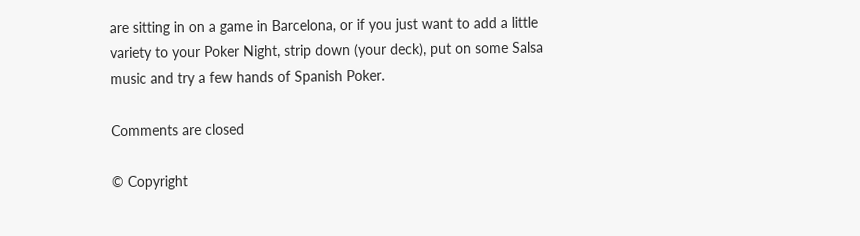are sitting in on a game in Barcelona, or if you just want to add a little variety to your Poker Night, strip down (your deck), put on some Salsa music and try a few hands of Spanish Poker.

Comments are closed

© Copyright